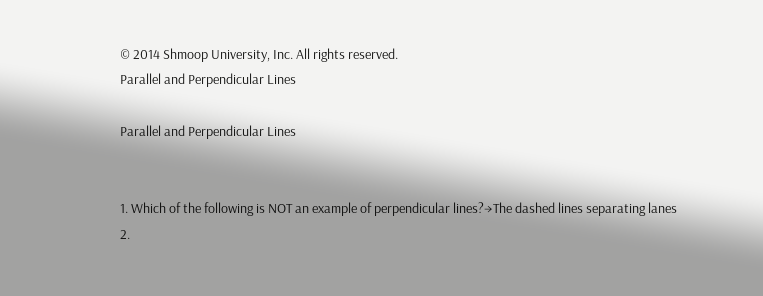© 2014 Shmoop University, Inc. All rights reserved.
Parallel and Perpendicular Lines

Parallel and Perpendicular Lines


1. Which of the following is NOT an example of perpendicular lines?→The dashed lines separating lanes
2.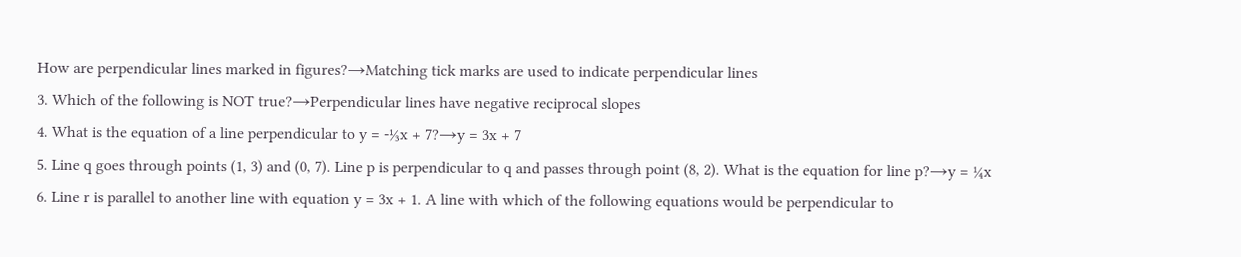How are perpendicular lines marked in figures?→Matching tick marks are used to indicate perpendicular lines
3. Which of the following is NOT true?→Perpendicular lines have negative reciprocal slopes
4. What is the equation of a line perpendicular to y = -⅓x + 7?→y = 3x + 7
5. Line q goes through points (1, 3) and (0, 7). Line p is perpendicular to q and passes through point (8, 2). What is the equation for line p?→y = ¼x
6. Line r is parallel to another line with equation y = 3x + 1. A line with which of the following equations would be perpendicular to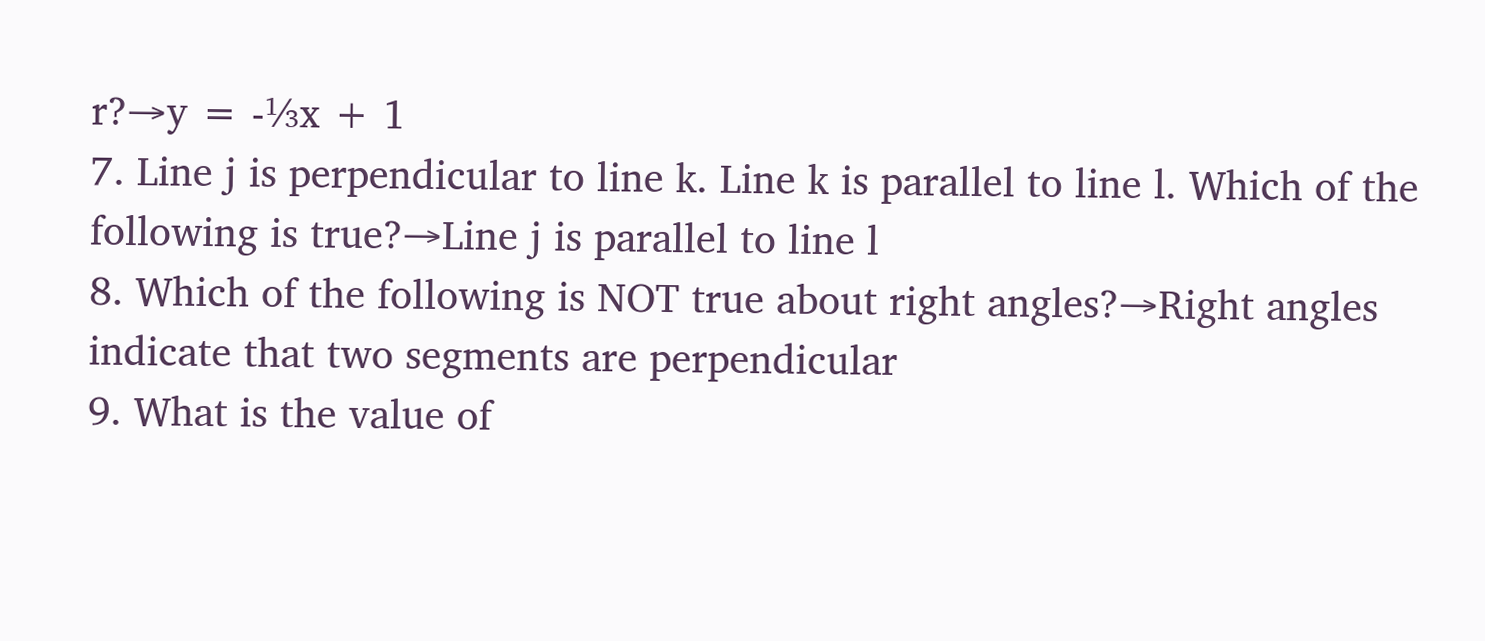r?→y = -⅓x + 1
7. Line j is perpendicular to line k. Line k is parallel to line l. Which of the following is true?→Line j is parallel to line l
8. Which of the following is NOT true about right angles?→Right angles indicate that two segments are perpendicular
9. What is the value of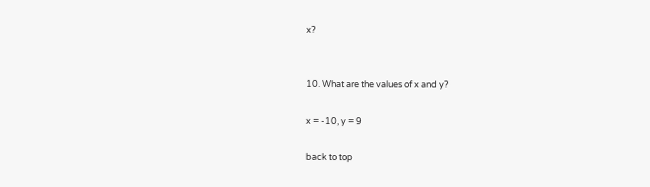x?


10. What are the values of x and y?

x = -10, y = 9

back to top